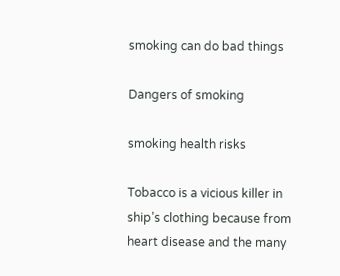smoking can do bad things

Dangers of smoking

smoking health risks

Tobacco is a vicious killer in ship’s clothing because from heart disease and the many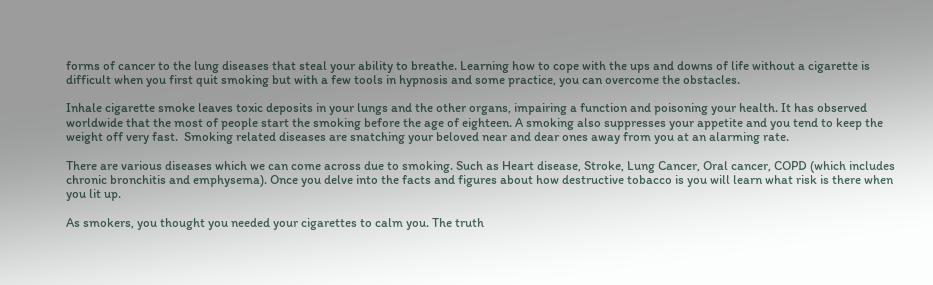forms of cancer to the lung diseases that steal your ability to breathe. Learning how to cope with the ups and downs of life without a cigarette is difficult when you first quit smoking but with a few tools in hypnosis and some practice, you can overcome the obstacles.

Inhale cigarette smoke leaves toxic deposits in your lungs and the other organs, impairing a function and poisoning your health. It has observed worldwide that the most of people start the smoking before the age of eighteen. A smoking also suppresses your appetite and you tend to keep the weight off very fast.  Smoking related diseases are snatching your beloved near and dear ones away from you at an alarming rate.

There are various diseases which we can come across due to smoking. Such as Heart disease, Stroke, Lung Cancer, Oral cancer, COPD (which includes chronic bronchitis and emphysema). Once you delve into the facts and figures about how destructive tobacco is you will learn what risk is there when you lit up.

As smokers, you thought you needed your cigarettes to calm you. The truth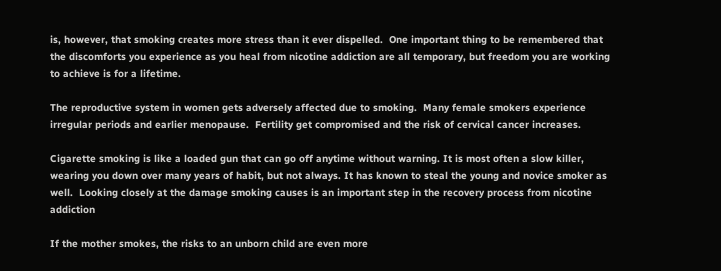is, however, that smoking creates more stress than it ever dispelled.  One important thing to be remembered that the discomforts you experience as you heal from nicotine addiction are all temporary, but freedom you are working to achieve is for a lifetime.

The reproductive system in women gets adversely affected due to smoking.  Many female smokers experience irregular periods and earlier menopause.  Fertility get compromised and the risk of cervical cancer increases.

Cigarette smoking is like a loaded gun that can go off anytime without warning. It is most often a slow killer, wearing you down over many years of habit, but not always. It has known to steal the young and novice smoker as well.  Looking closely at the damage smoking causes is an important step in the recovery process from nicotine addiction

If the mother smokes, the risks to an unborn child are even more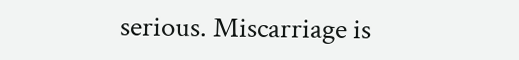serious. Miscarriage is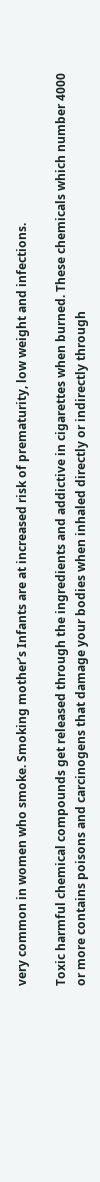very common in women who smoke. Smoking mother’s Infants are at increased risk of prematurity, low weight and infections.

Toxic harmful chemical compounds get released through the ingredients and addictive in cigarettes when burned. These chemicals which number 4000 or more contains poisons and carcinogens that damage your bodies when inhaled directly or indirectly through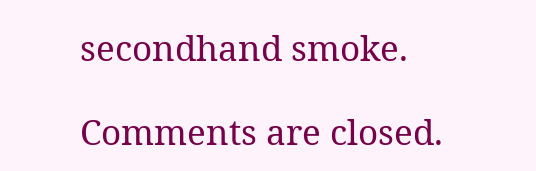secondhand smoke.

Comments are closed.